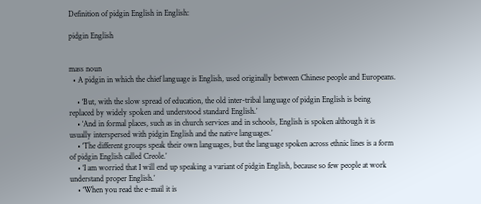Definition of pidgin English in English:

pidgin English


mass noun
  • A pidgin in which the chief language is English, used originally between Chinese people and Europeans.

    • ‘But, with the slow spread of education, the old inter-tribal language of pidgin English is being replaced by widely spoken and understood standard English.’
    • ‘And in formal places, such as in church services and in schools, English is spoken although it is usually interspersed with pidgin English and the native languages.’
    • ‘The different groups speak their own languages, but the language spoken across ethnic lines is a form of pidgin English called Creole.’
    • ‘I am worried that I will end up speaking a variant of pidgin English, because so few people at work understand proper English.’
    • ‘When you read the e-mail it is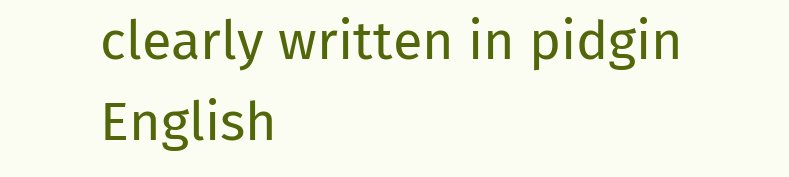clearly written in pidgin English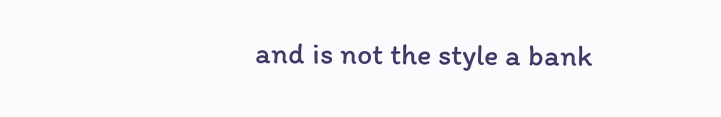and is not the style a bank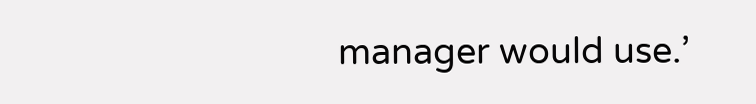manager would use.’